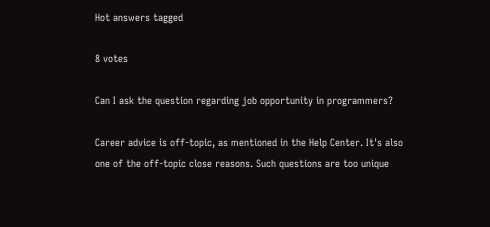Hot answers tagged

8 votes

Can I ask the question regarding job opportunity in programmers?

Career advice is off-topic, as mentioned in the Help Center. It's also one of the off-topic close reasons. Such questions are too unique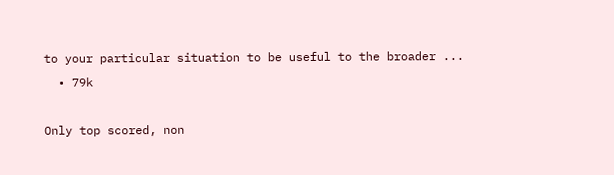to your particular situation to be useful to the broader ...
  • 79k

Only top scored, non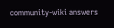community-wiki answers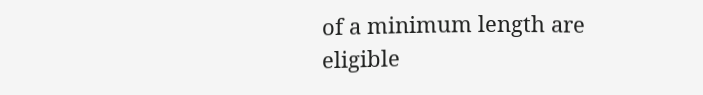of a minimum length are eligible